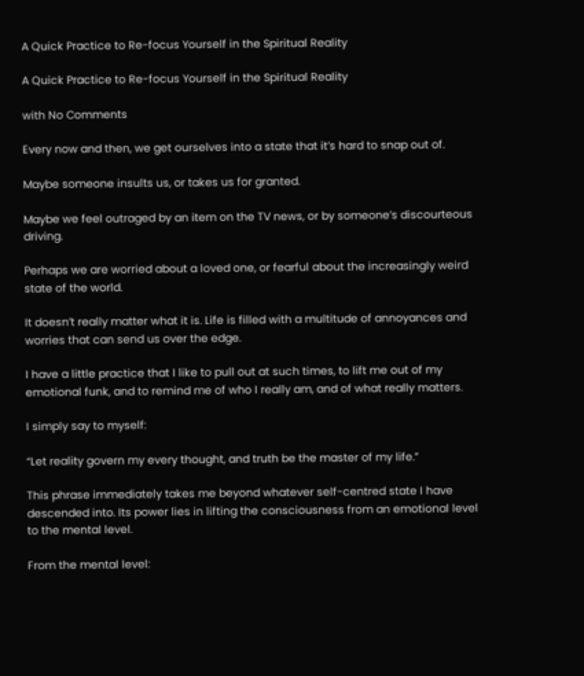A Quick Practice to Re-focus Yourself in the Spiritual Reality

A Quick Practice to Re-focus Yourself in the Spiritual Reality

with No Comments

Every now and then, we get ourselves into a state that it’s hard to snap out of.

Maybe someone insults us, or takes us for granted.

Maybe we feel outraged by an item on the TV news, or by someone’s discourteous driving.

Perhaps we are worried about a loved one, or fearful about the increasingly weird state of the world.

It doesn’t really matter what it is. Life is filled with a multitude of annoyances and worries that can send us over the edge.

I have a little practice that I like to pull out at such times, to lift me out of my emotional funk, and to remind me of who I really am, and of what really matters.

I simply say to myself:

“Let reality govern my every thought, and truth be the master of my life.”

This phrase immediately takes me beyond whatever self-centred state I have descended into. Its power lies in lifting the consciousness from an emotional level to the mental level.

From the mental level: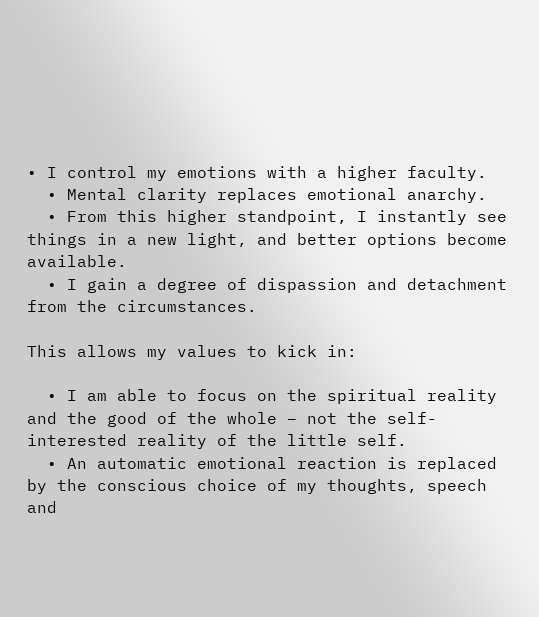• I control my emotions with a higher faculty.
  • Mental clarity replaces emotional anarchy.
  • From this higher standpoint, I instantly see things in a new light, and better options become available.
  • I gain a degree of dispassion and detachment from the circumstances.

This allows my values to kick in:

  • I am able to focus on the spiritual reality and the good of the whole – not the self-interested reality of the little self.
  • An automatic emotional reaction is replaced by the conscious choice of my thoughts, speech and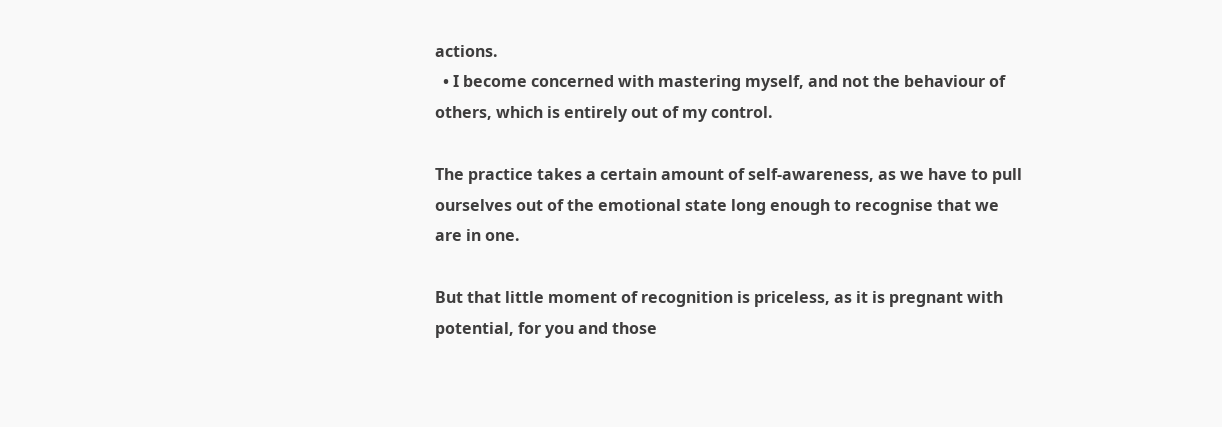actions.
  • I become concerned with mastering myself, and not the behaviour of others, which is entirely out of my control.

The practice takes a certain amount of self-awareness, as we have to pull ourselves out of the emotional state long enough to recognise that we are in one.

But that little moment of recognition is priceless, as it is pregnant with potential, for you and those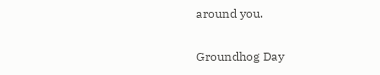around you.

Groundhog Day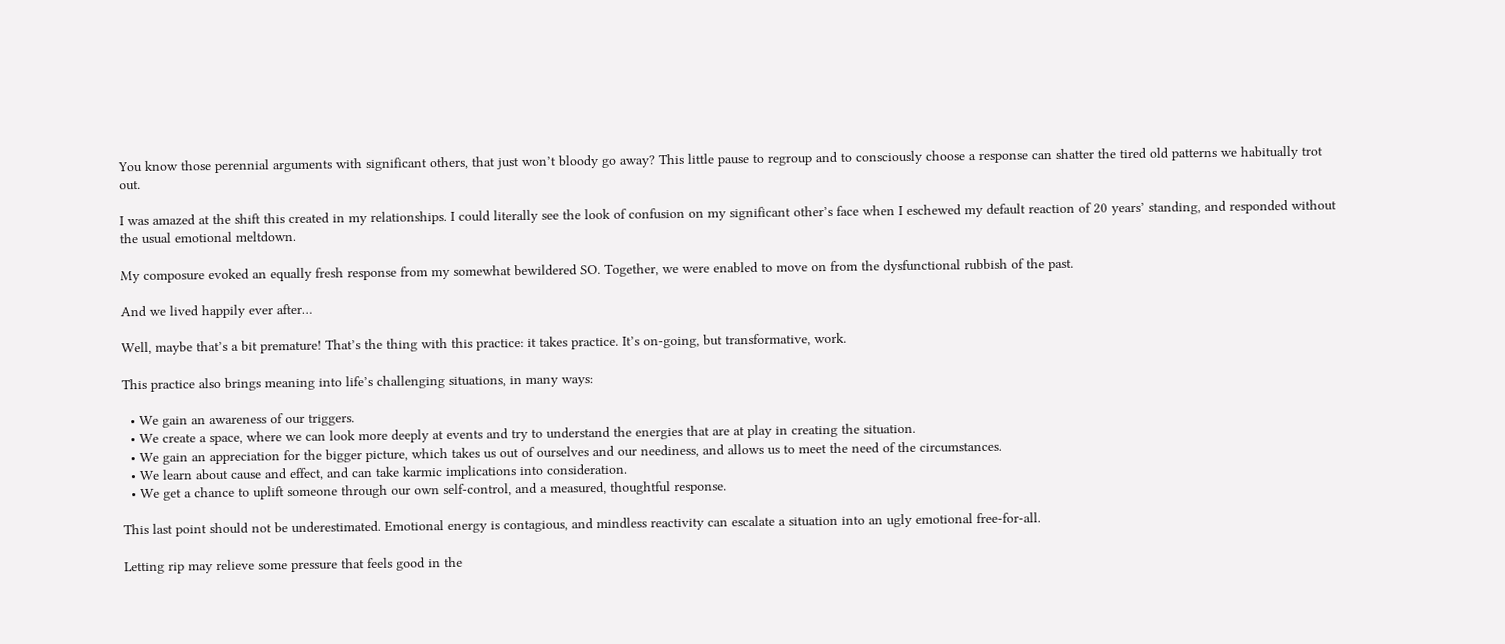You know those perennial arguments with significant others, that just won’t bloody go away? This little pause to regroup and to consciously choose a response can shatter the tired old patterns we habitually trot out.

I was amazed at the shift this created in my relationships. I could literally see the look of confusion on my significant other’s face when I eschewed my default reaction of 20 years’ standing, and responded without the usual emotional meltdown.

My composure evoked an equally fresh response from my somewhat bewildered SO. Together, we were enabled to move on from the dysfunctional rubbish of the past.

And we lived happily ever after…

Well, maybe that’s a bit premature! That’s the thing with this practice: it takes practice. It’s on-going, but transformative, work.

This practice also brings meaning into life’s challenging situations, in many ways:

  • We gain an awareness of our triggers.
  • We create a space, where we can look more deeply at events and try to understand the energies that are at play in creating the situation.
  • We gain an appreciation for the bigger picture, which takes us out of ourselves and our neediness, and allows us to meet the need of the circumstances.
  • We learn about cause and effect, and can take karmic implications into consideration.
  • We get a chance to uplift someone through our own self-control, and a measured, thoughtful response.

This last point should not be underestimated. Emotional energy is contagious, and mindless reactivity can escalate a situation into an ugly emotional free-for-all.

Letting rip may relieve some pressure that feels good in the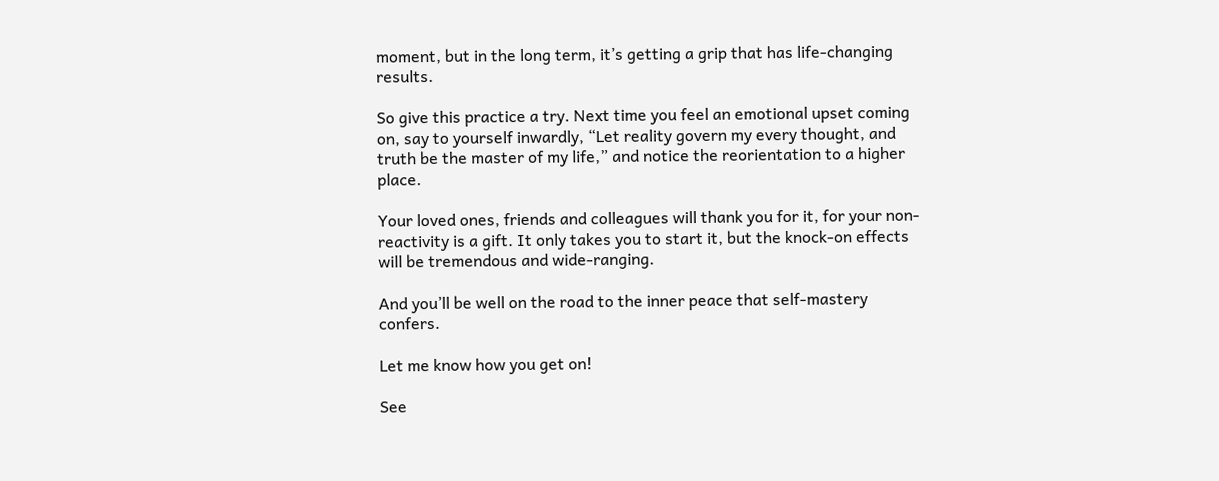moment, but in the long term, it’s getting a grip that has life-changing results.

So give this practice a try. Next time you feel an emotional upset coming on, say to yourself inwardly, “Let reality govern my every thought, and truth be the master of my life,” and notice the reorientation to a higher place.

Your loved ones, friends and colleagues will thank you for it, for your non-reactivity is a gift. It only takes you to start it, but the knock-on effects will be tremendous and wide-ranging.

And you’ll be well on the road to the inner peace that self-mastery confers.

Let me know how you get on!

See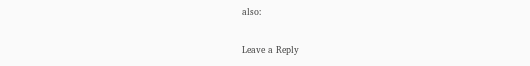also:

Leave a Reply